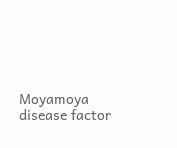Moyamoya disease factor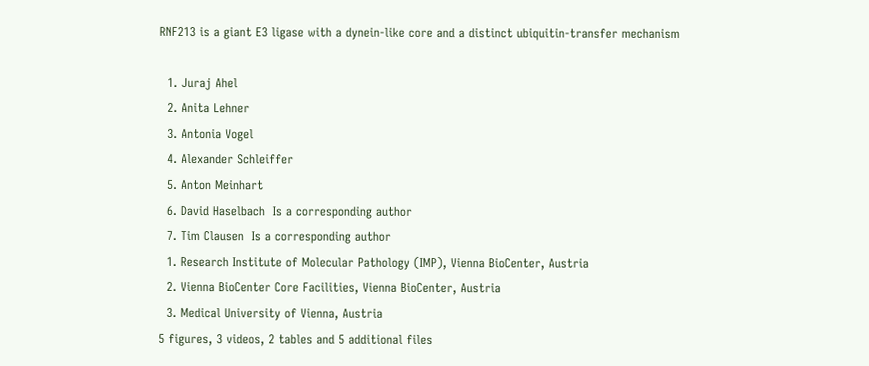RNF213 is a giant E3 ligase with a dynein-like core and a distinct ubiquitin-transfer mechanism

  1. Juraj Ahel
  2. Anita Lehner
  3. Antonia Vogel
  4. Alexander Schleiffer
  5. Anton Meinhart
  6. David Haselbach  Is a corresponding author
  7. Tim Clausen  Is a corresponding author
  1. Research Institute of Molecular Pathology (IMP), Vienna BioCenter, Austria
  2. Vienna BioCenter Core Facilities, Vienna BioCenter, Austria
  3. Medical University of Vienna, Austria
5 figures, 3 videos, 2 tables and 5 additional files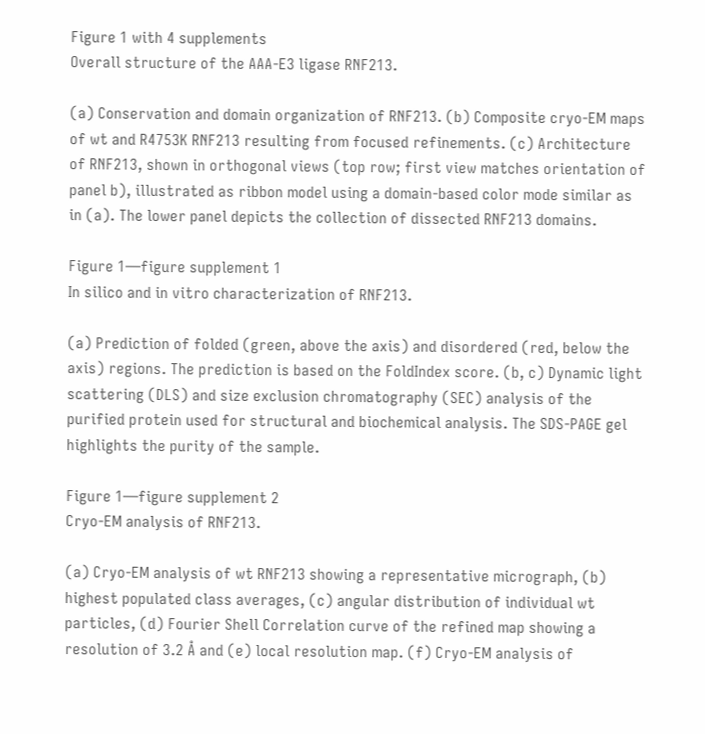Figure 1 with 4 supplements
Overall structure of the AAA-E3 ligase RNF213.

(a) Conservation and domain organization of RNF213. (b) Composite cryo-EM maps of wt and R4753K RNF213 resulting from focused refinements. (c) Architecture of RNF213, shown in orthogonal views (top row; first view matches orientation of panel b), illustrated as ribbon model using a domain-based color mode similar as in (a). The lower panel depicts the collection of dissected RNF213 domains.

Figure 1—figure supplement 1
In silico and in vitro characterization of RNF213.

(a) Prediction of folded (green, above the axis) and disordered (red, below the axis) regions. The prediction is based on the FoldIndex score. (b, c) Dynamic light scattering (DLS) and size exclusion chromatography (SEC) analysis of the purified protein used for structural and biochemical analysis. The SDS-PAGE gel highlights the purity of the sample.

Figure 1—figure supplement 2
Cryo-EM analysis of RNF213.

(a) Cryo-EM analysis of wt RNF213 showing a representative micrograph, (b) highest populated class averages, (c) angular distribution of individual wt particles, (d) Fourier Shell Correlation curve of the refined map showing a resolution of 3.2 Å and (e) local resolution map. (f) Cryo-EM analysis of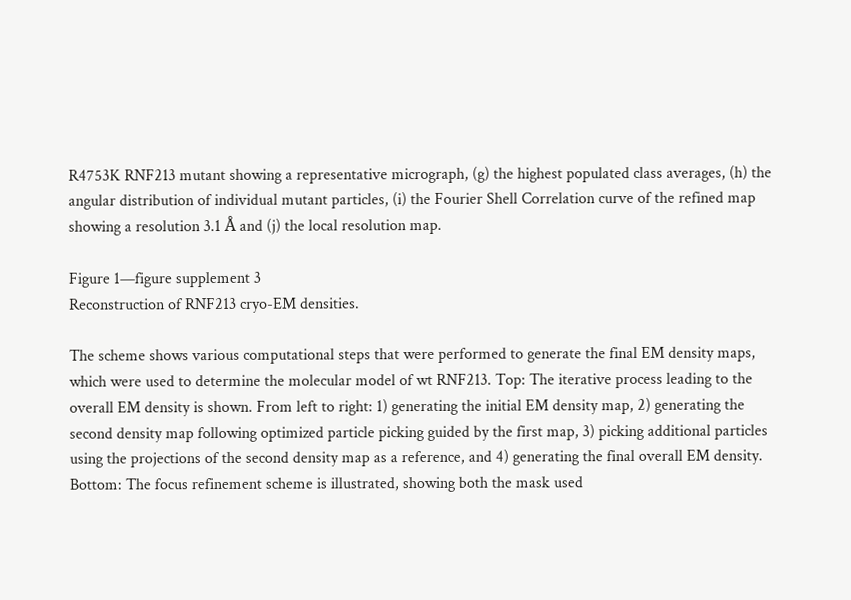R4753K RNF213 mutant showing a representative micrograph, (g) the highest populated class averages, (h) the angular distribution of individual mutant particles, (i) the Fourier Shell Correlation curve of the refined map showing a resolution 3.1 Å and (j) the local resolution map.

Figure 1—figure supplement 3
Reconstruction of RNF213 cryo-EM densities.

The scheme shows various computational steps that were performed to generate the final EM density maps, which were used to determine the molecular model of wt RNF213. Top: The iterative process leading to the overall EM density is shown. From left to right: 1) generating the initial EM density map, 2) generating the second density map following optimized particle picking guided by the first map, 3) picking additional particles using the projections of the second density map as a reference, and 4) generating the final overall EM density. Bottom: The focus refinement scheme is illustrated, showing both the mask used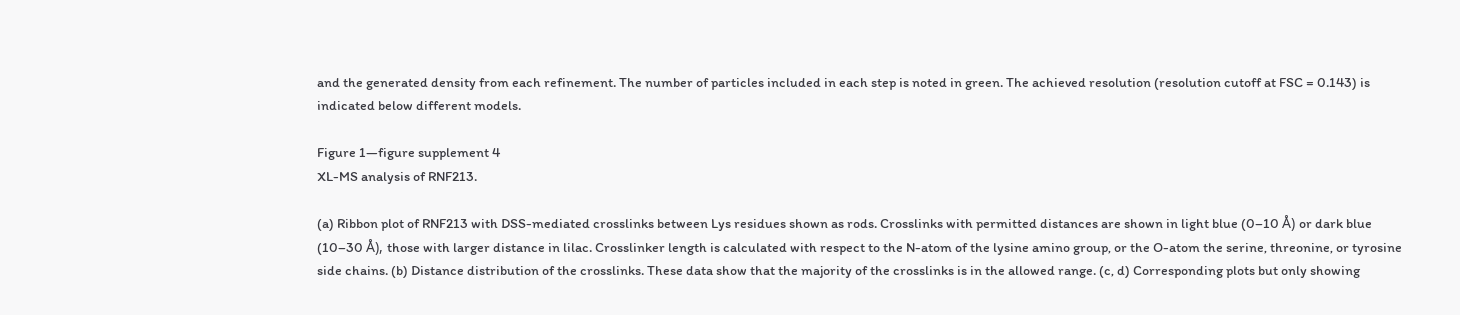and the generated density from each refinement. The number of particles included in each step is noted in green. The achieved resolution (resolution cutoff at FSC = 0.143) is indicated below different models.

Figure 1—figure supplement 4
XL-MS analysis of RNF213.

(a) Ribbon plot of RNF213 with DSS-mediated crosslinks between Lys residues shown as rods. Crosslinks with permitted distances are shown in light blue (0–10 Å) or dark blue (10–30 Å), those with larger distance in lilac. Crosslinker length is calculated with respect to the N-atom of the lysine amino group, or the O-atom the serine, threonine, or tyrosine side chains. (b) Distance distribution of the crosslinks. These data show that the majority of the crosslinks is in the allowed range. (c, d) Corresponding plots but only showing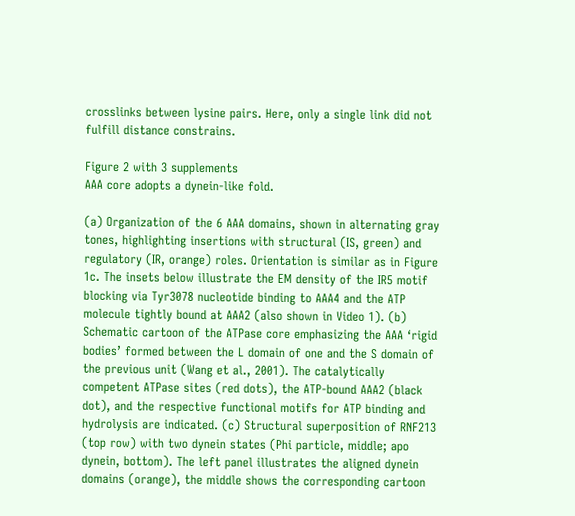crosslinks between lysine pairs. Here, only a single link did not fulfill distance constrains.

Figure 2 with 3 supplements
AAA core adopts a dynein-like fold.

(a) Organization of the 6 AAA domains, shown in alternating gray tones, highlighting insertions with structural (IS, green) and regulatory (IR, orange) roles. Orientation is similar as in Figure 1c. The insets below illustrate the EM density of the IR5 motif blocking via Tyr3078 nucleotide binding to AAA4 and the ATP molecule tightly bound at AAA2 (also shown in Video 1). (b) Schematic cartoon of the ATPase core emphasizing the AAA ‘rigid bodies’ formed between the L domain of one and the S domain of the previous unit (Wang et al., 2001). The catalytically competent ATPase sites (red dots), the ATP-bound AAA2 (black dot), and the respective functional motifs for ATP binding and hydrolysis are indicated. (c) Structural superposition of RNF213 (top row) with two dynein states (Phi particle, middle; apo dynein, bottom). The left panel illustrates the aligned dynein domains (orange), the middle shows the corresponding cartoon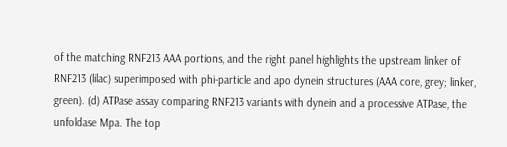of the matching RNF213 AAA portions, and the right panel highlights the upstream linker of RNF213 (lilac) superimposed with phi-particle and apo dynein structures (AAA core, grey; linker, green). (d) ATPase assay comparing RNF213 variants with dynein and a processive ATPase, the unfoldase Mpa. The top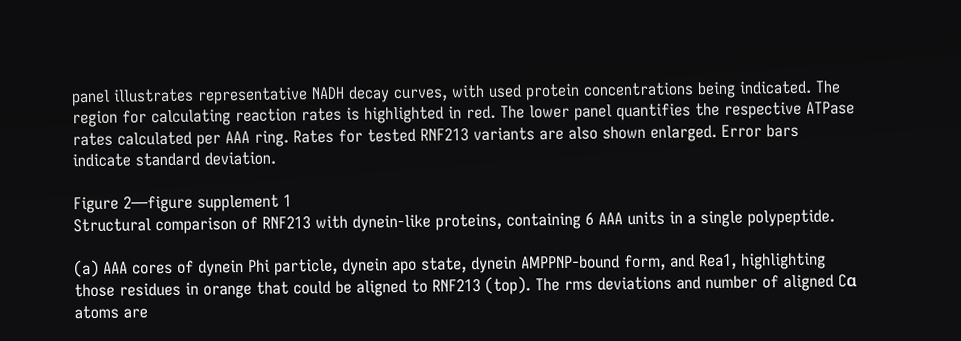panel illustrates representative NADH decay curves, with used protein concentrations being indicated. The region for calculating reaction rates is highlighted in red. The lower panel quantifies the respective ATPase rates calculated per AAA ring. Rates for tested RNF213 variants are also shown enlarged. Error bars indicate standard deviation.

Figure 2—figure supplement 1
Structural comparison of RNF213 with dynein-like proteins, containing 6 AAA units in a single polypeptide.

(a) AAA cores of dynein Phi particle, dynein apo state, dynein AMPPNP-bound form, and Rea1, highlighting those residues in orange that could be aligned to RNF213 (top). The rms deviations and number of aligned Cα atoms are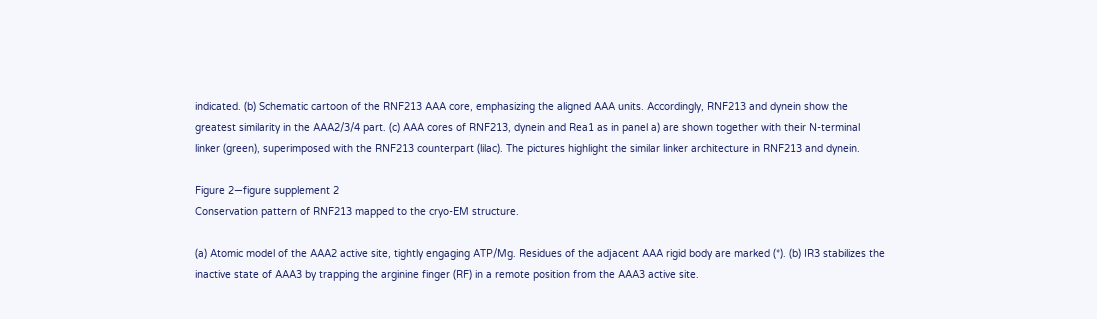indicated. (b) Schematic cartoon of the RNF213 AAA core, emphasizing the aligned AAA units. Accordingly, RNF213 and dynein show the greatest similarity in the AAA2/3/4 part. (c) AAA cores of RNF213, dynein and Rea1 as in panel a) are shown together with their N-terminal linker (green), superimposed with the RNF213 counterpart (lilac). The pictures highlight the similar linker architecture in RNF213 and dynein.

Figure 2—figure supplement 2
Conservation pattern of RNF213 mapped to the cryo-EM structure.

(a) Atomic model of the AAA2 active site, tightly engaging ATP/Mg. Residues of the adjacent AAA rigid body are marked (*). (b) IR3 stabilizes the inactive state of AAA3 by trapping the arginine finger (RF) in a remote position from the AAA3 active site.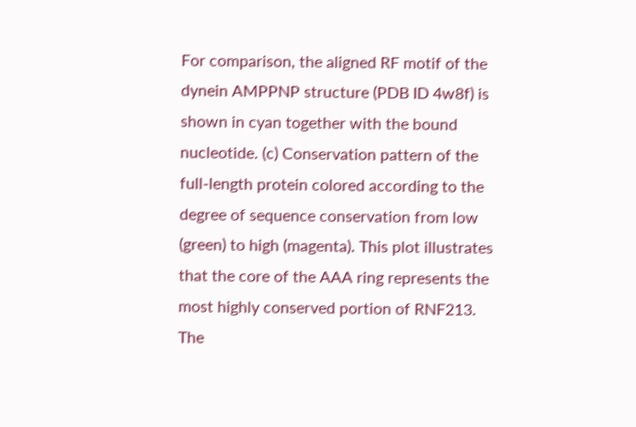For comparison, the aligned RF motif of the dynein AMPPNP structure (PDB ID 4w8f) is shown in cyan together with the bound nucleotide. (c) Conservation pattern of the full-length protein colored according to the degree of sequence conservation from low (green) to high (magenta). This plot illustrates that the core of the AAA ring represents the most highly conserved portion of RNF213. The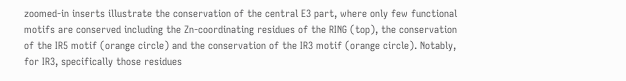zoomed-in inserts illustrate the conservation of the central E3 part, where only few functional motifs are conserved including the Zn-coordinating residues of the RING (top), the conservation of the IR5 motif (orange circle) and the conservation of the IR3 motif (orange circle). Notably, for IR3, specifically those residues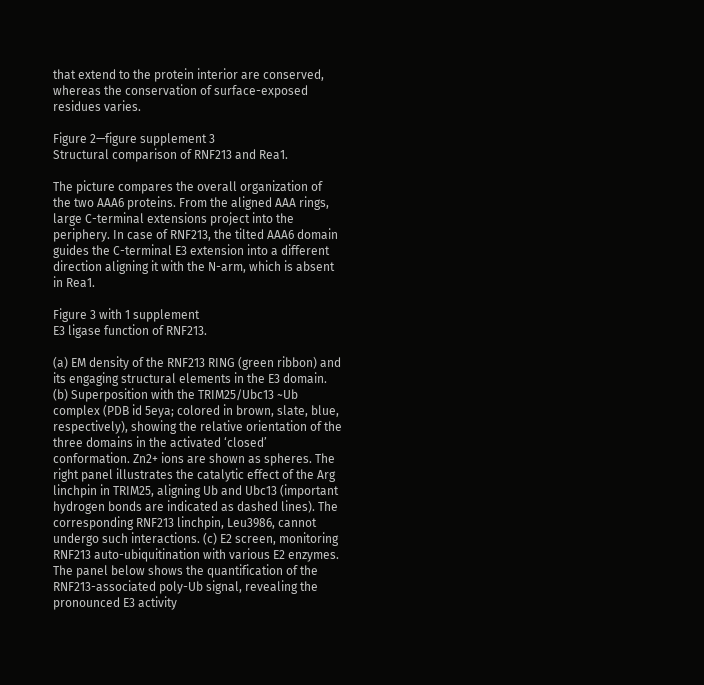that extend to the protein interior are conserved, whereas the conservation of surface-exposed residues varies.

Figure 2—figure supplement 3
Structural comparison of RNF213 and Rea1.

The picture compares the overall organization of the two AAA6 proteins. From the aligned AAA rings, large C-terminal extensions project into the periphery. In case of RNF213, the tilted AAA6 domain guides the C-terminal E3 extension into a different direction aligning it with the N-arm, which is absent in Rea1.

Figure 3 with 1 supplement
E3 ligase function of RNF213.

(a) EM density of the RNF213 RING (green ribbon) and its engaging structural elements in the E3 domain. (b) Superposition with the TRIM25/Ubc13 ~Ub complex (PDB id 5eya; colored in brown, slate, blue, respectively), showing the relative orientation of the three domains in the activated ‘closed’ conformation. Zn2+ ions are shown as spheres. The right panel illustrates the catalytic effect of the Arg linchpin in TRIM25, aligning Ub and Ubc13 (important hydrogen bonds are indicated as dashed lines). The corresponding RNF213 linchpin, Leu3986, cannot undergo such interactions. (c) E2 screen, monitoring RNF213 auto-ubiquitination with various E2 enzymes. The panel below shows the quantification of the RNF213-associated poly-Ub signal, revealing the pronounced E3 activity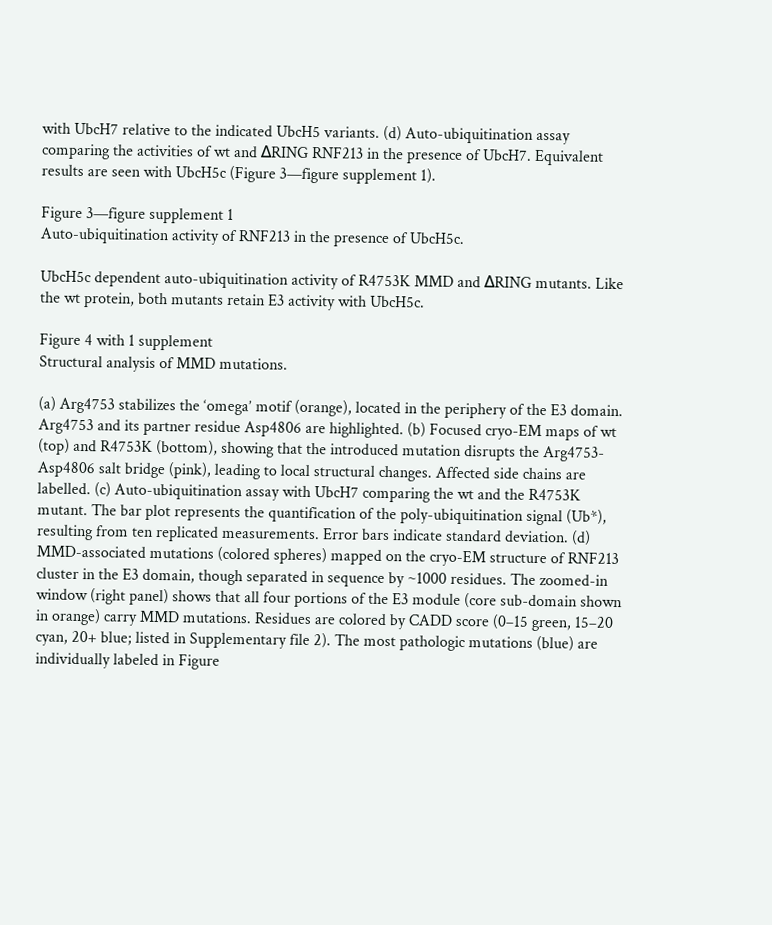with UbcH7 relative to the indicated UbcH5 variants. (d) Auto-ubiquitination assay comparing the activities of wt and ΔRING RNF213 in the presence of UbcH7. Equivalent results are seen with UbcH5c (Figure 3—figure supplement 1).

Figure 3—figure supplement 1
Auto-ubiquitination activity of RNF213 in the presence of UbcH5c.

UbcH5c dependent auto-ubiquitination activity of R4753K MMD and ΔRING mutants. Like the wt protein, both mutants retain E3 activity with UbcH5c.

Figure 4 with 1 supplement
Structural analysis of MMD mutations.

(a) Arg4753 stabilizes the ‘omega’ motif (orange), located in the periphery of the E3 domain. Arg4753 and its partner residue Asp4806 are highlighted. (b) Focused cryo-EM maps of wt (top) and R4753K (bottom), showing that the introduced mutation disrupts the Arg4753-Asp4806 salt bridge (pink), leading to local structural changes. Affected side chains are labelled. (c) Auto-ubiquitination assay with UbcH7 comparing the wt and the R4753K mutant. The bar plot represents the quantification of the poly-ubiquitination signal (Ub*), resulting from ten replicated measurements. Error bars indicate standard deviation. (d) MMD-associated mutations (colored spheres) mapped on the cryo-EM structure of RNF213 cluster in the E3 domain, though separated in sequence by ~1000 residues. The zoomed-in window (right panel) shows that all four portions of the E3 module (core sub-domain shown in orange) carry MMD mutations. Residues are colored by CADD score (0–15 green, 15–20 cyan, 20+ blue; listed in Supplementary file 2). The most pathologic mutations (blue) are individually labeled in Figure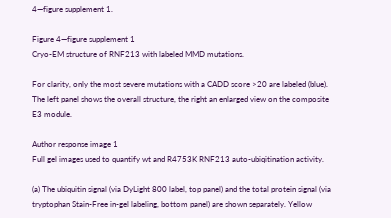4—figure supplement 1.

Figure 4—figure supplement 1
Cryo-EM structure of RNF213 with labeled MMD mutations.

For clarity, only the most severe mutations with a CADD score >20 are labeled (blue). The left panel shows the overall structure, the right an enlarged view on the composite E3 module.

Author response image 1
Full gel images used to quantify wt and R4753K RNF213 auto-ubiqitination activity.

(a) The ubiquitin signal (via DyLight 800 label, top panel) and the total protein signal (via tryptophan Stain-Free in-gel labeling, bottom panel) are shown separately. Yellow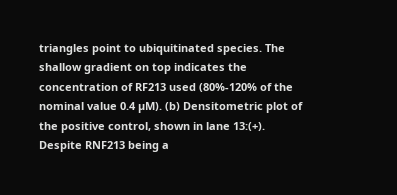triangles point to ubiquitinated species. The shallow gradient on top indicates the concentration of RF213 used (80%-120% of the nominal value 0.4 µM). (b) Densitometric plot of the positive control, shown in lane 13:(+). Despite RNF213 being a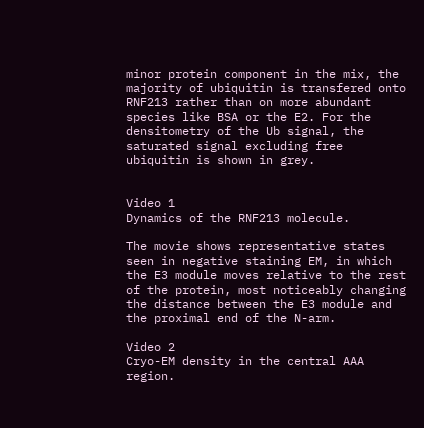minor protein component in the mix, the majority of ubiquitin is transfered onto RNF213 rather than on more abundant species like BSA or the E2. For the densitometry of the Ub signal, the saturated signal excluding free ubiquitin is shown in grey.


Video 1
Dynamics of the RNF213 molecule.

The movie shows representative states seen in negative staining EM, in which the E3 module moves relative to the rest of the protein, most noticeably changing the distance between the E3 module and the proximal end of the N-arm.

Video 2
Cryo-EM density in the central AAA region.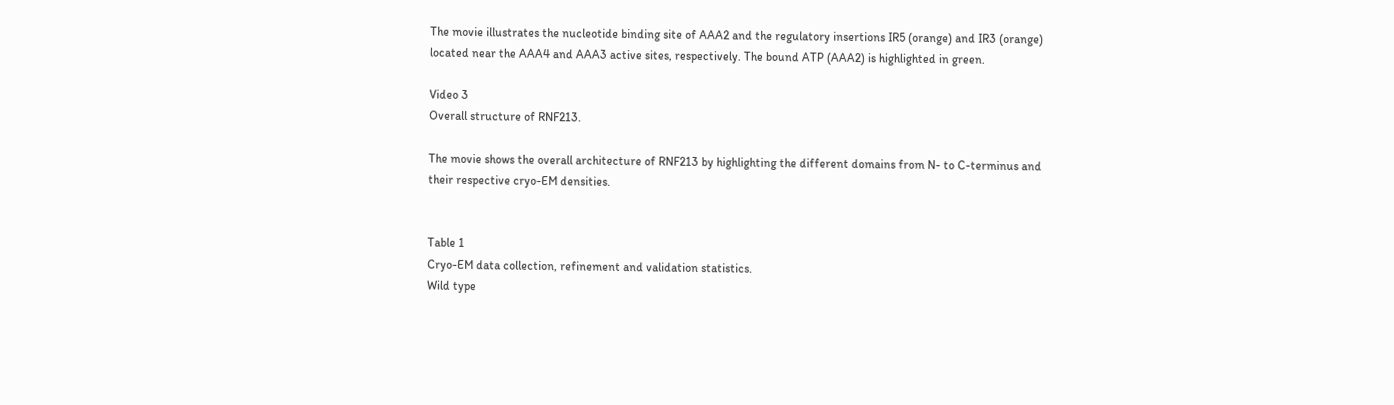The movie illustrates the nucleotide binding site of AAA2 and the regulatory insertions IR5 (orange) and IR3 (orange) located near the AAA4 and AAA3 active sites, respectively. The bound ATP (AAA2) is highlighted in green.

Video 3
Overall structure of RNF213.

The movie shows the overall architecture of RNF213 by highlighting the different domains from N- to C-terminus and their respective cryo-EM densities.


Table 1
Cryo-EM data collection, refinement and validation statistics.
Wild type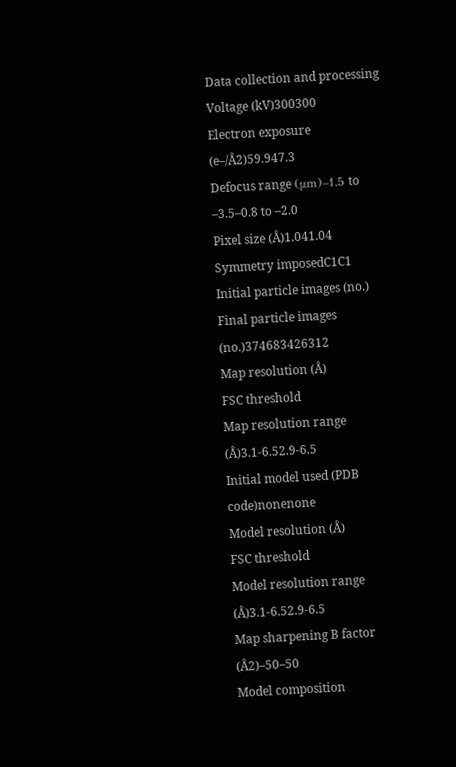Data collection and processing
Voltage (kV)300300
Electron exposure (e–/Å2)59.947.3
Defocus range (μm)–1.5 to –3.5–0.8 to –2.0
Pixel size (Å)1.041.04
Symmetry imposedC1C1
Initial particle images (no.)
Final particle images (no.)374683426312
Map resolution (Å)
FSC threshold
Map resolution range (Å)3.1-6.52.9-6.5
Initial model used (PDB code)nonenone
Model resolution (Å)
FSC threshold
Model resolution range (Å)3.1-6.52.9-6.5
Map sharpening B factor (Å2)–50–50
Model composition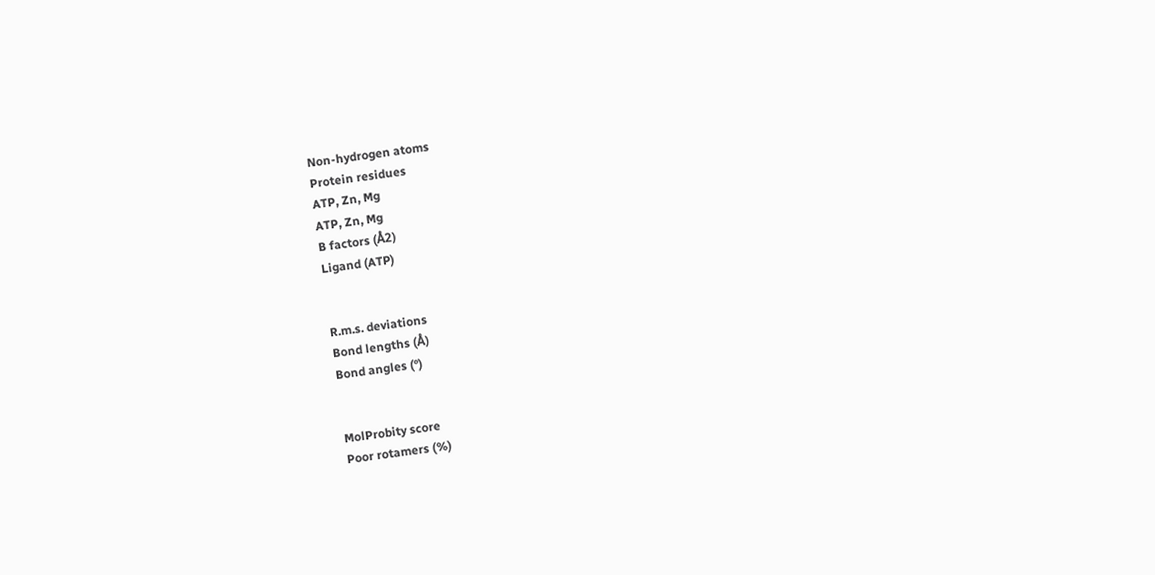Non-hydrogen atoms
Protein residues
ATP, Zn, Mg
ATP, Zn, Mg
B factors (Å2)
Ligand (ATP)


R.m.s. deviations
Bond lengths (Å)
Bond angles (°)


MolProbity score
Poor rotamers (%)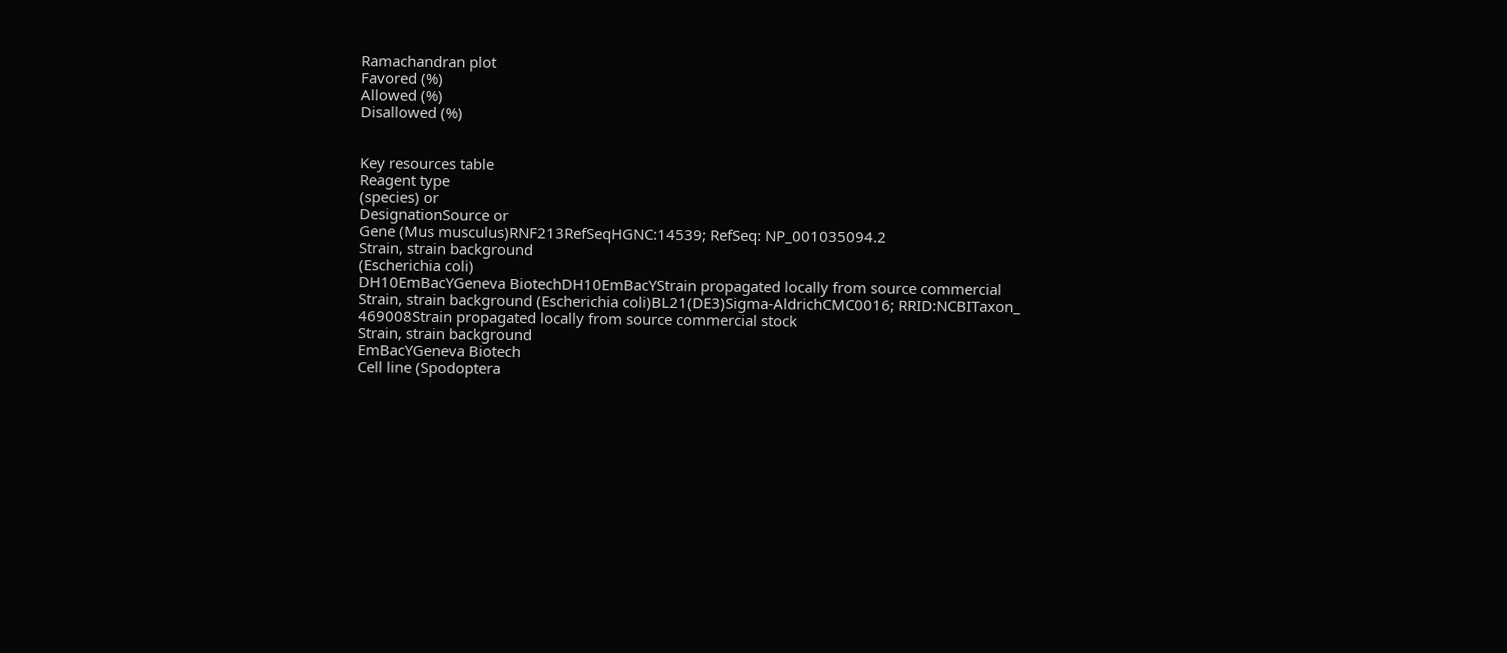Ramachandran plot
Favored (%)
Allowed (%)
Disallowed (%)


Key resources table
Reagent type
(species) or
DesignationSource or
Gene (Mus musculus)RNF213RefSeqHGNC:14539; RefSeq: NP_001035094.2
Strain, strain background
(Escherichia coli)
DH10EmBacYGeneva BiotechDH10EmBacYStrain propagated locally from source commercial
Strain, strain background (Escherichia coli)BL21(DE3)Sigma-AldrichCMC0016; RRID:NCBITaxon_ 469008Strain propagated locally from source commercial stock
Strain, strain background
EmBacYGeneva Biotech
Cell line (Spodoptera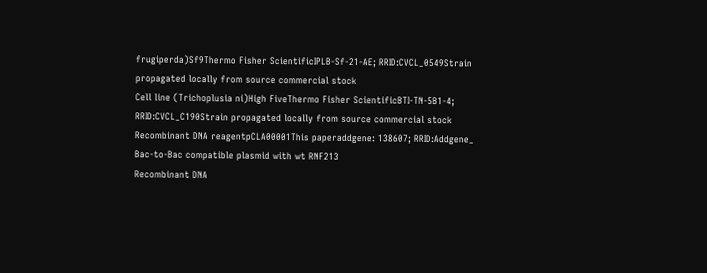frugiperda)Sf9Thermo Fisher ScientificIPLB-Sf-21-AE; RRID:CVCL_0549Strain propagated locally from source commercial stock
Cell line (Trichoplusia ni)High FiveThermo Fisher ScientificBTI-TN-5B1-4; RRID:CVCL_C190Strain propagated locally from source commercial stock
Recombinant DNA reagentpCLA00001This paperaddgene: 138607; RRID:Addgene_
Bac-to-Bac compatible plasmid with wt RNF213
Recombinant DNA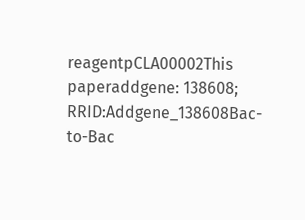reagentpCLA00002This paperaddgene: 138608; RRID:Addgene_138608Bac-to-Bac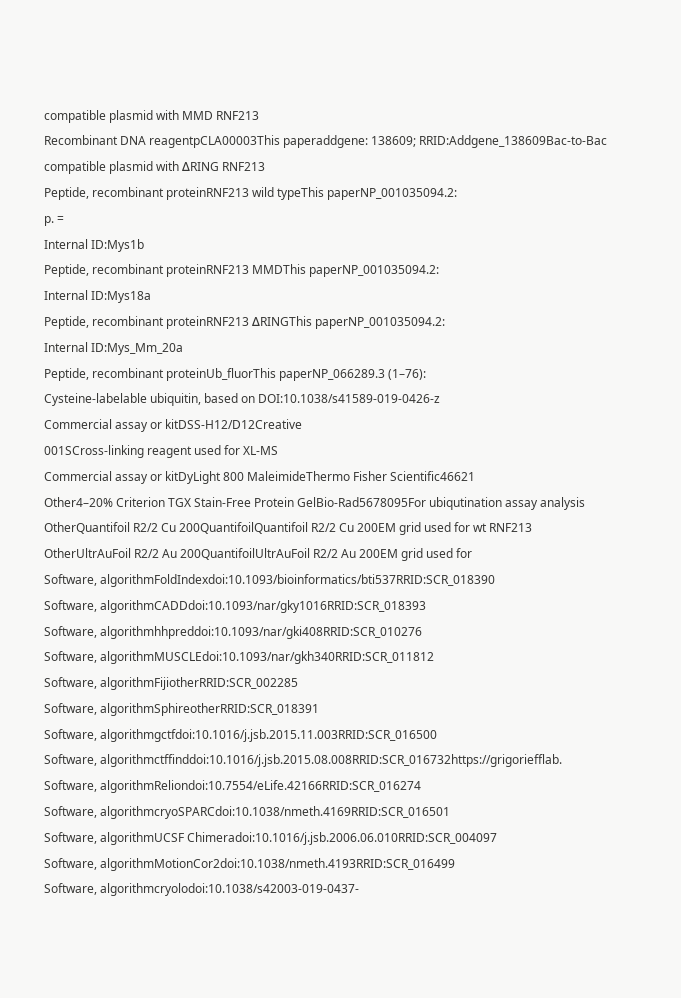compatible plasmid with MMD RNF213
Recombinant DNA reagentpCLA00003This paperaddgene: 138609; RRID:Addgene_138609Bac-to-Bac compatible plasmid with ΔRING RNF213
Peptide, recombinant proteinRNF213 wild typeThis paperNP_001035094.2:
p. =
Internal ID:Mys1b
Peptide, recombinant proteinRNF213 MMDThis paperNP_001035094.2:
Internal ID:Mys18a
Peptide, recombinant proteinRNF213 ΔRINGThis paperNP_001035094.2:
Internal ID:Mys_Mm_20a
Peptide, recombinant proteinUb_fluorThis paperNP_066289.3 (1–76):
Cysteine-labelable ubiquitin, based on DOI:10.1038/s41589-019-0426-z
Commercial assay or kitDSS-H12/D12Creative
001SCross-linking reagent used for XL-MS
Commercial assay or kitDyLight 800 MaleimideThermo Fisher Scientific46621
Other4–20% Criterion TGX Stain-Free Protein GelBio-Rad5678095For ubiqutination assay analysis
OtherQuantifoil R2/2 Cu 200QuantifoilQuantifoil R2/2 Cu 200EM grid used for wt RNF213
OtherUltrAuFoil R2/2 Au 200QuantifoilUltrAuFoil R2/2 Au 200EM grid used for
Software, algorithmFoldIndexdoi:10.1093/bioinformatics/bti537RRID:SCR_018390
Software, algorithmCADDdoi:10.1093/nar/gky1016RRID:SCR_018393
Software, algorithmhhpreddoi:10.1093/nar/gki408RRID:SCR_010276
Software, algorithmMUSCLEdoi:10.1093/nar/gkh340RRID:SCR_011812
Software, algorithmFijiotherRRID:SCR_002285
Software, algorithmSphireotherRRID:SCR_018391
Software, algorithmgctfdoi:10.1016/j.jsb.2015.11.003RRID:SCR_016500
Software, algorithmctffinddoi:10.1016/j.jsb.2015.08.008RRID:SCR_016732https://grigoriefflab.
Software, algorithmReliondoi:10.7554/eLife.42166RRID:SCR_016274
Software, algorithmcryoSPARCdoi:10.1038/nmeth.4169RRID:SCR_016501
Software, algorithmUCSF Chimeradoi:10.1016/j.jsb.2006.06.010RRID:SCR_004097
Software, algorithmMotionCor2doi:10.1038/nmeth.4193RRID:SCR_016499
Software, algorithmcryolodoi:10.1038/s42003-019-0437-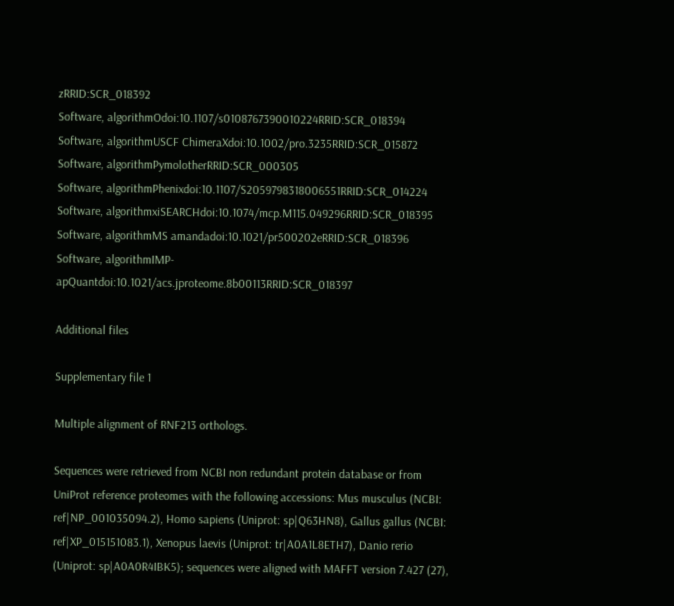zRRID:SCR_018392
Software, algorithmOdoi:10.1107/s0108767390010224RRID:SCR_018394
Software, algorithmUSCF ChimeraXdoi:10.1002/pro.3235RRID:SCR_015872
Software, algorithmPymolotherRRID:SCR_000305
Software, algorithmPhenixdoi:10.1107/S2059798318006551RRID:SCR_014224
Software, algorithmxiSEARCHdoi:10.1074/mcp.M115.049296RRID:SCR_018395
Software, algorithmMS amandadoi:10.1021/pr500202eRRID:SCR_018396
Software, algorithmIMP-apQuantdoi:10.1021/acs.jproteome.8b00113RRID:SCR_018397

Additional files

Supplementary file 1

Multiple alignment of RNF213 orthologs.

Sequences were retrieved from NCBI non redundant protein database or from UniProt reference proteomes with the following accessions: Mus musculus (NCBI: ref|NP_001035094.2), Homo sapiens (Uniprot: sp|Q63HN8), Gallus gallus (NCBI: ref|XP_015151083.1), Xenopus laevis (Uniprot: tr|A0A1L8ETH7), Danio rerio (Uniprot: sp|A0A0R4IBK5); sequences were aligned with MAFFT version 7.427 (27),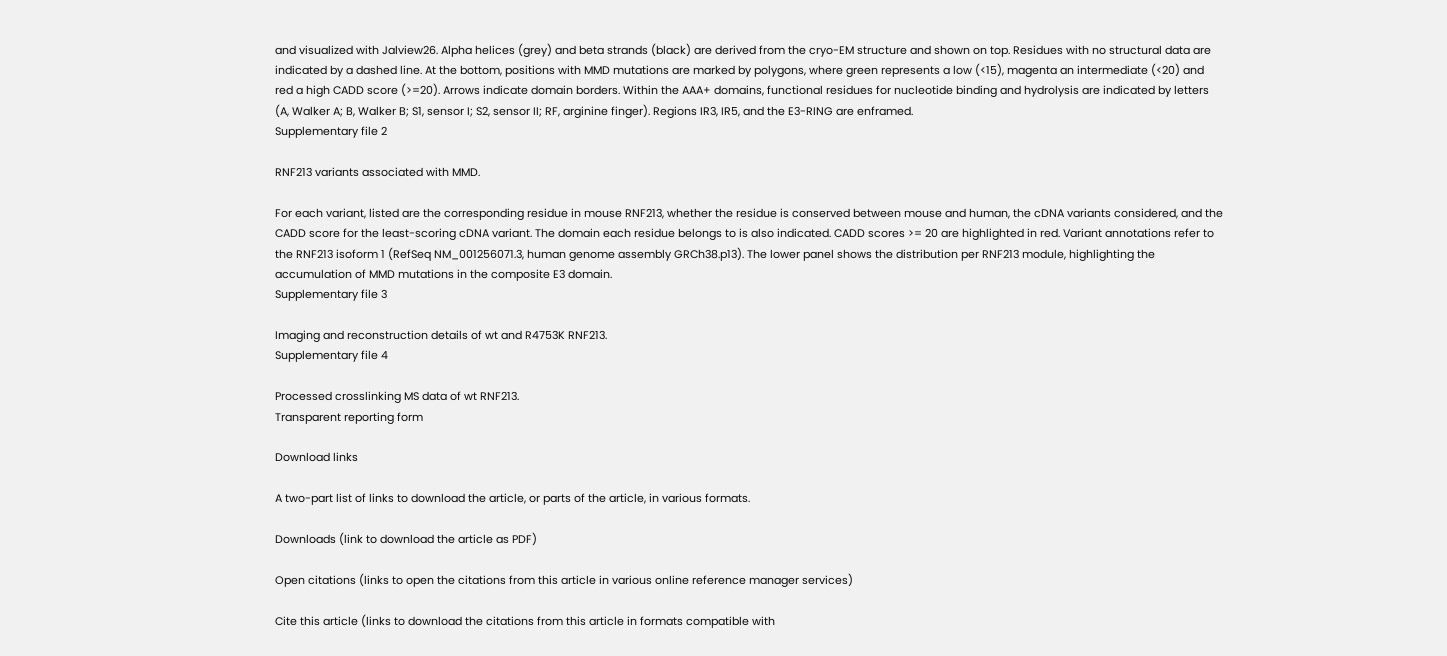and visualized with Jalview26. Alpha helices (grey) and beta strands (black) are derived from the cryo-EM structure and shown on top. Residues with no structural data are indicated by a dashed line. At the bottom, positions with MMD mutations are marked by polygons, where green represents a low (<15), magenta an intermediate (<20) and red a high CADD score (>=20). Arrows indicate domain borders. Within the AAA+ domains, functional residues for nucleotide binding and hydrolysis are indicated by letters (A, Walker A; B, Walker B; S1, sensor I; S2, sensor II; RF, arginine finger). Regions IR3, IR5, and the E3-RING are enframed.
Supplementary file 2

RNF213 variants associated with MMD.

For each variant, listed are the corresponding residue in mouse RNF213, whether the residue is conserved between mouse and human, the cDNA variants considered, and the CADD score for the least-scoring cDNA variant. The domain each residue belongs to is also indicated. CADD scores >= 20 are highlighted in red. Variant annotations refer to the RNF213 isoform 1 (RefSeq NM_001256071.3, human genome assembly GRCh38.p13). The lower panel shows the distribution per RNF213 module, highlighting the accumulation of MMD mutations in the composite E3 domain.
Supplementary file 3

Imaging and reconstruction details of wt and R4753K RNF213.
Supplementary file 4

Processed crosslinking MS data of wt RNF213.
Transparent reporting form

Download links

A two-part list of links to download the article, or parts of the article, in various formats.

Downloads (link to download the article as PDF)

Open citations (links to open the citations from this article in various online reference manager services)

Cite this article (links to download the citations from this article in formats compatible with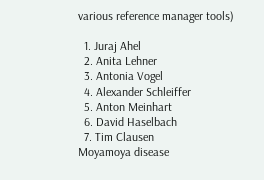various reference manager tools)

  1. Juraj Ahel
  2. Anita Lehner
  3. Antonia Vogel
  4. Alexander Schleiffer
  5. Anton Meinhart
  6. David Haselbach
  7. Tim Clausen
Moyamoya disease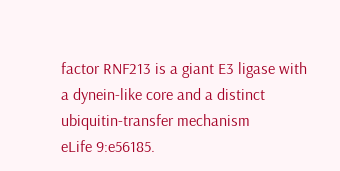factor RNF213 is a giant E3 ligase with a dynein-like core and a distinct ubiquitin-transfer mechanism
eLife 9:e56185.